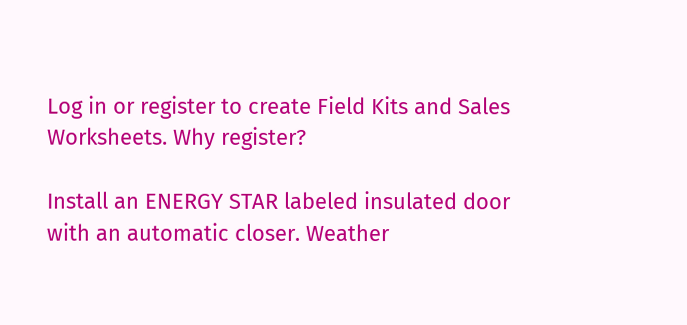Log in or register to create Field Kits and Sales Worksheets. Why register?

Install an ENERGY STAR labeled insulated door with an automatic closer. Weather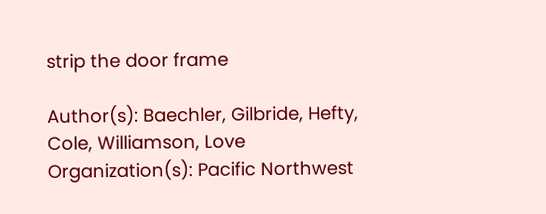strip the door frame

Author(s): Baechler, Gilbride, Hefty, Cole, Williamson, Love
Organization(s): Pacific Northwest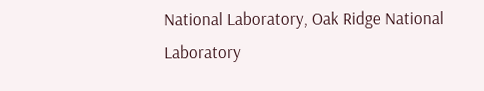National Laboratory, Oak Ridge National Laboratory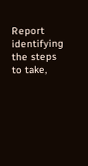Report identifying the steps to take,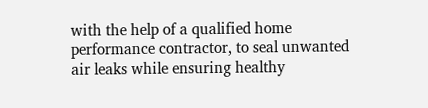with the help of a qualified home performance contractor, to seal unwanted air leaks while ensuring healthy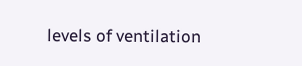levels of ventilation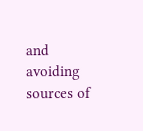and avoiding sources of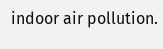indoor air pollution.